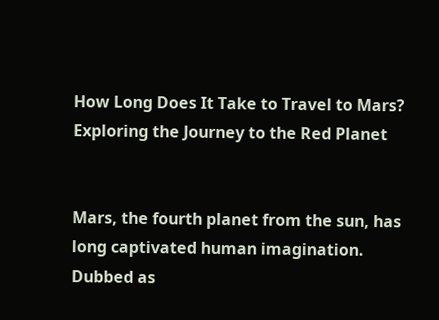How Long Does It Take to Travel to Mars? Exploring the Journey to the Red Planet


Mars, the fourth planet from the sun, has long captivated human imagination. Dubbed as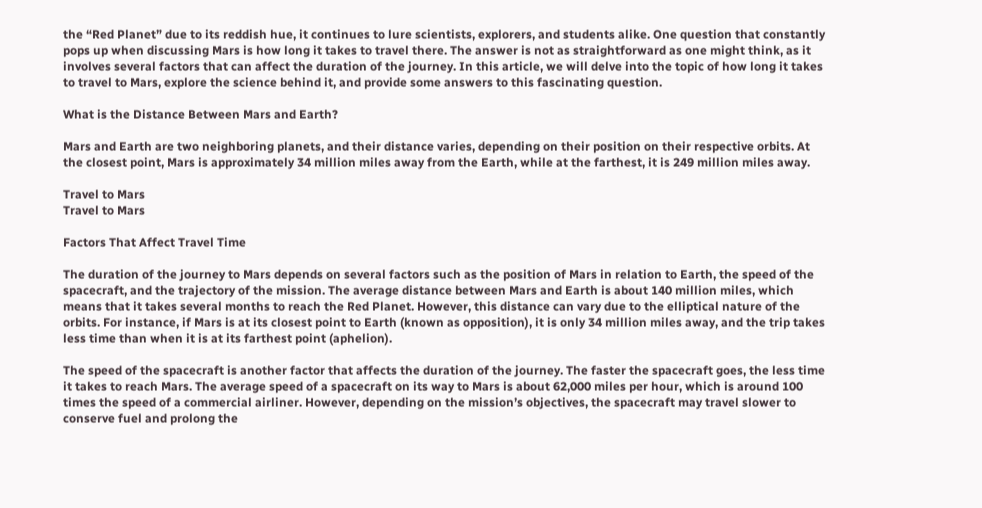the “Red Planet” due to its reddish hue, it continues to lure scientists, explorers, and students alike. One question that constantly pops up when discussing Mars is how long it takes to travel there. The answer is not as straightforward as one might think, as it involves several factors that can affect the duration of the journey. In this article, we will delve into the topic of how long it takes to travel to Mars, explore the science behind it, and provide some answers to this fascinating question.

What is the Distance Between Mars and Earth?

Mars and Earth are two neighboring planets, and their distance varies, depending on their position on their respective orbits. At the closest point, Mars is approximately 34 million miles away from the Earth, while at the farthest, it is 249 million miles away.

Travel to Mars
Travel to Mars

Factors That Affect Travel Time

The duration of the journey to Mars depends on several factors such as the position of Mars in relation to Earth, the speed of the spacecraft, and the trajectory of the mission. The average distance between Mars and Earth is about 140 million miles, which means that it takes several months to reach the Red Planet. However, this distance can vary due to the elliptical nature of the orbits. For instance, if Mars is at its closest point to Earth (known as opposition), it is only 34 million miles away, and the trip takes less time than when it is at its farthest point (aphelion).

The speed of the spacecraft is another factor that affects the duration of the journey. The faster the spacecraft goes, the less time it takes to reach Mars. The average speed of a spacecraft on its way to Mars is about 62,000 miles per hour, which is around 100 times the speed of a commercial airliner. However, depending on the mission’s objectives, the spacecraft may travel slower to conserve fuel and prolong the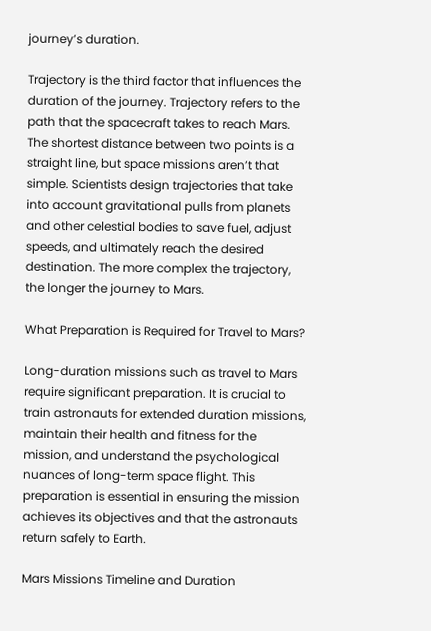journey’s duration.

Trajectory is the third factor that influences the duration of the journey. Trajectory refers to the path that the spacecraft takes to reach Mars. The shortest distance between two points is a straight line, but space missions aren’t that simple. Scientists design trajectories that take into account gravitational pulls from planets and other celestial bodies to save fuel, adjust speeds, and ultimately reach the desired destination. The more complex the trajectory, the longer the journey to Mars.

What Preparation is Required for Travel to Mars?

Long-duration missions such as travel to Mars require significant preparation. It is crucial to train astronauts for extended duration missions, maintain their health and fitness for the mission, and understand the psychological nuances of long-term space flight. This preparation is essential in ensuring the mission achieves its objectives and that the astronauts return safely to Earth.

Mars Missions Timeline and Duration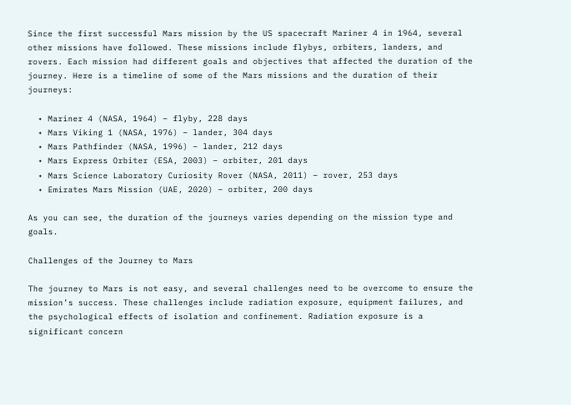Since the first successful Mars mission by the US spacecraft Mariner 4 in 1964, several other missions have followed. These missions include flybys, orbiters, landers, and rovers. Each mission had different goals and objectives that affected the duration of the journey. Here is a timeline of some of the Mars missions and the duration of their journeys:

  • Mariner 4 (NASA, 1964) – flyby, 228 days
  • Mars Viking 1 (NASA, 1976) – lander, 304 days
  • Mars Pathfinder (NASA, 1996) – lander, 212 days
  • Mars Express Orbiter (ESA, 2003) – orbiter, 201 days
  • Mars Science Laboratory Curiosity Rover (NASA, 2011) – rover, 253 days
  • Emirates Mars Mission (UAE, 2020) – orbiter, 200 days

As you can see, the duration of the journeys varies depending on the mission type and goals.

Challenges of the Journey to Mars

The journey to Mars is not easy, and several challenges need to be overcome to ensure the mission’s success. These challenges include radiation exposure, equipment failures, and the psychological effects of isolation and confinement. Radiation exposure is a significant concern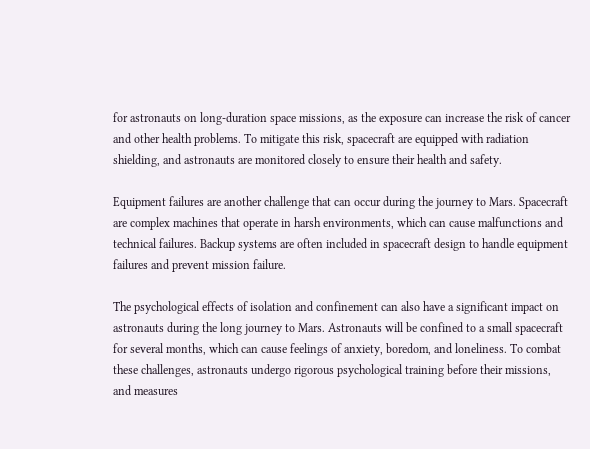for astronauts on long-duration space missions, as the exposure can increase the risk of cancer and other health problems. To mitigate this risk, spacecraft are equipped with radiation shielding, and astronauts are monitored closely to ensure their health and safety.

Equipment failures are another challenge that can occur during the journey to Mars. Spacecraft are complex machines that operate in harsh environments, which can cause malfunctions and technical failures. Backup systems are often included in spacecraft design to handle equipment failures and prevent mission failure.

The psychological effects of isolation and confinement can also have a significant impact on astronauts during the long journey to Mars. Astronauts will be confined to a small spacecraft for several months, which can cause feelings of anxiety, boredom, and loneliness. To combat these challenges, astronauts undergo rigorous psychological training before their missions, and measures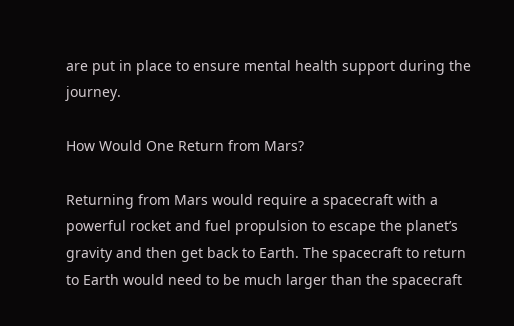are put in place to ensure mental health support during the journey.

How Would One Return from Mars?

Returning from Mars would require a spacecraft with a powerful rocket and fuel propulsion to escape the planet’s gravity and then get back to Earth. The spacecraft to return to Earth would need to be much larger than the spacecraft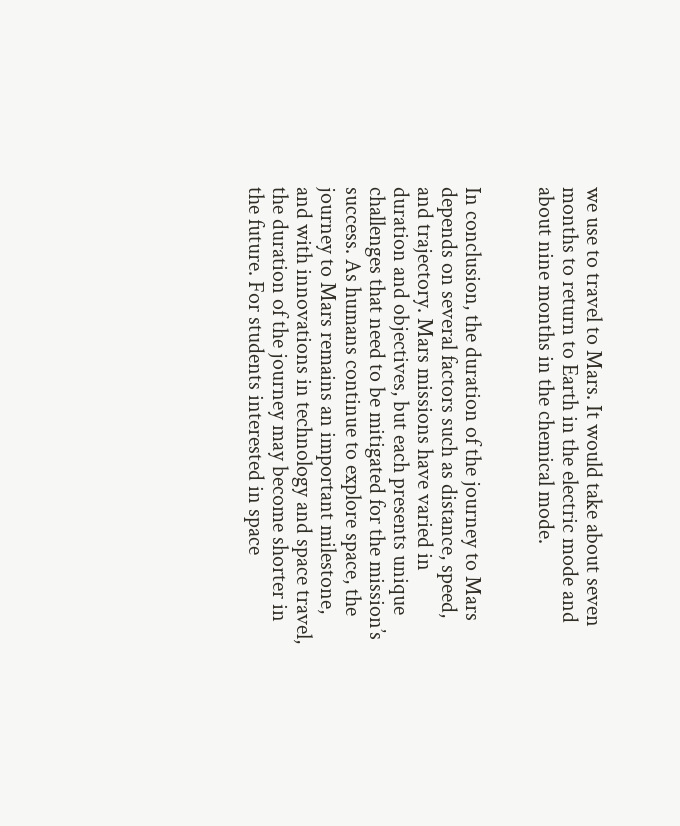we use to travel to Mars. It would take about seven months to return to Earth in the electric mode and about nine months in the chemical mode.


In conclusion, the duration of the journey to Mars depends on several factors such as distance, speed, and trajectory. Mars missions have varied in duration and objectives, but each presents unique challenges that need to be mitigated for the mission’s success. As humans continue to explore space, the journey to Mars remains an important milestone, and with innovations in technology and space travel, the duration of the journey may become shorter in the future. For students interested in space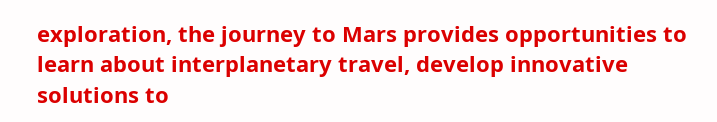exploration, the journey to Mars provides opportunities to learn about interplanetary travel, develop innovative solutions to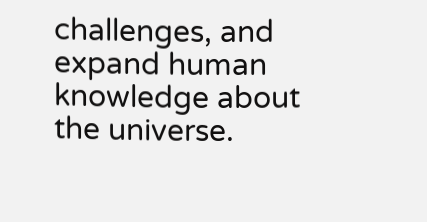challenges, and expand human knowledge about the universe.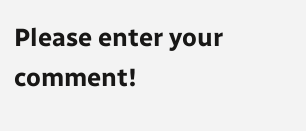Please enter your comment!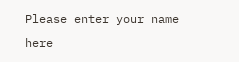Please enter your name here